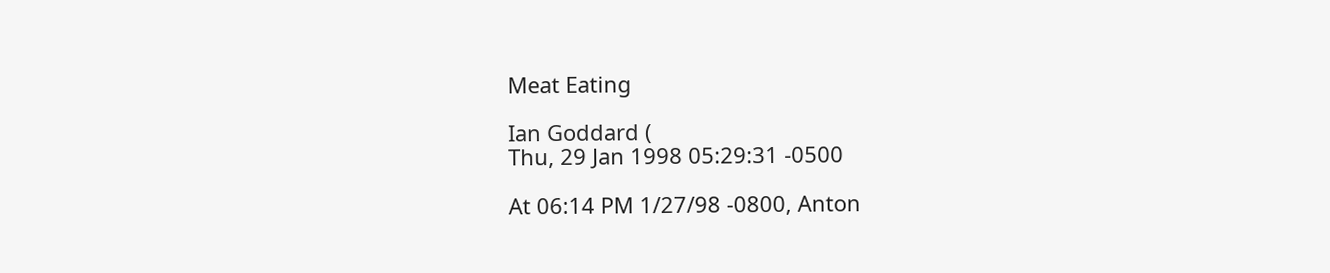Meat Eating

Ian Goddard (
Thu, 29 Jan 1998 05:29:31 -0500

At 06:14 PM 1/27/98 -0800, Anton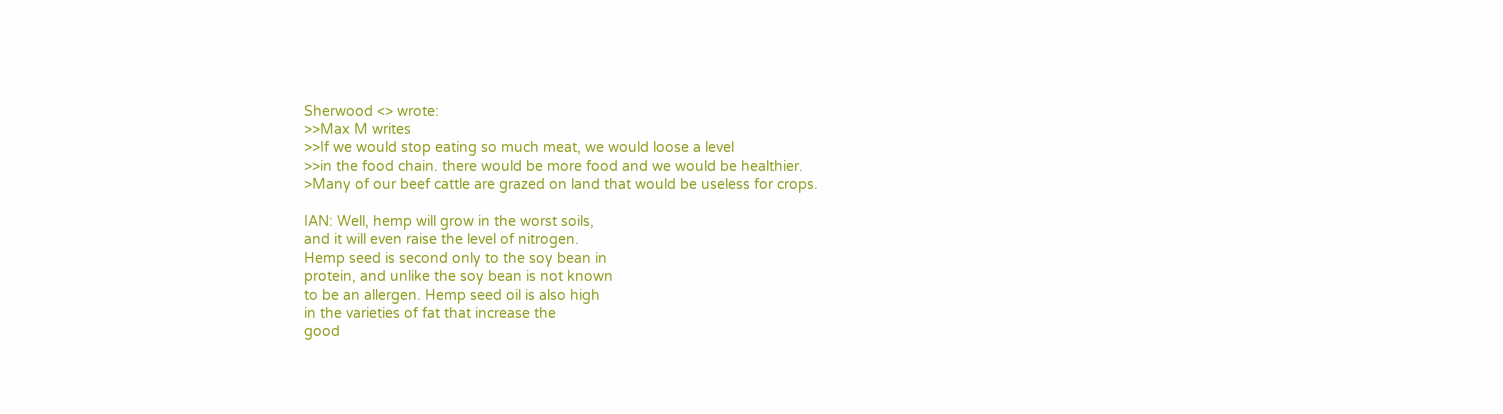Sherwood <> wrote:
>>Max M writes
>>If we would stop eating so much meat, we would loose a level
>>in the food chain. there would be more food and we would be healthier.
>Many of our beef cattle are grazed on land that would be useless for crops.

IAN: Well, hemp will grow in the worst soils,
and it will even raise the level of nitrogen.
Hemp seed is second only to the soy bean in
protein, and unlike the soy bean is not known
to be an allergen. Hemp seed oil is also high
in the varieties of fat that increase the
good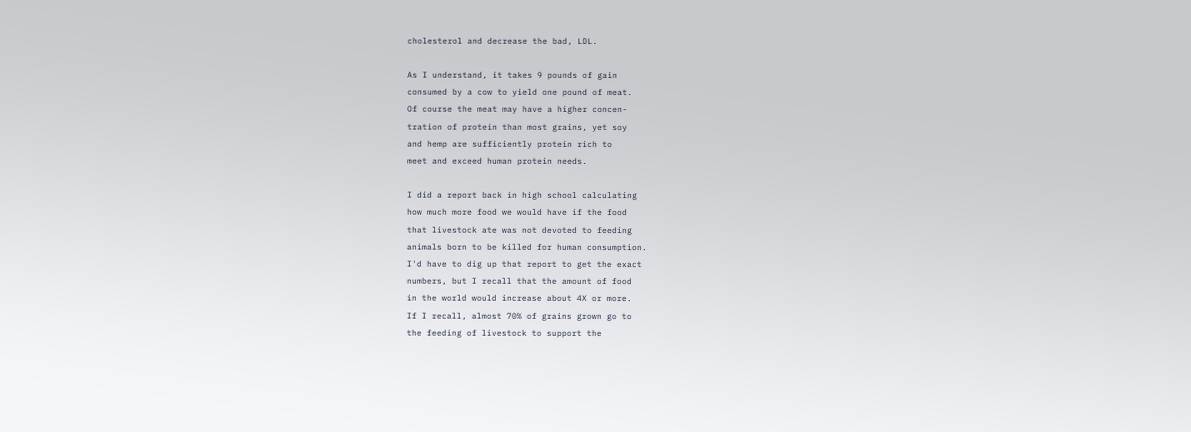cholesterol and decrease the bad, LDL.

As I understand, it takes 9 pounds of gain
consumed by a cow to yield one pound of meat.
Of course the meat may have a higher concen-
tration of protein than most grains, yet soy
and hemp are sufficiently protein rich to
meet and exceed human protein needs.

I did a report back in high school calculating
how much more food we would have if the food
that livestock ate was not devoted to feeding
animals born to be killed for human consumption.
I'd have to dig up that report to get the exact
numbers, but I recall that the amount of food
in the world would increase about 4X or more.
If I recall, almost 70% of grains grown go to
the feeding of livestock to support the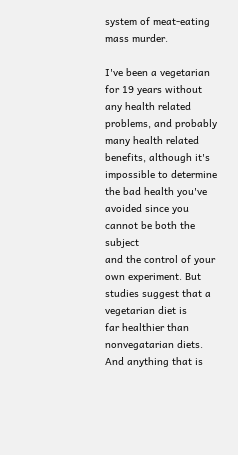system of meat-eating mass murder.

I've been a vegetarian for 19 years without
any health related problems, and probably
many health related benefits, although it's
impossible to determine the bad health you've
avoided since you cannot be both the subject
and the control of your own experiment. But
studies suggest that a vegetarian diet is
far healthier than nonvegatarian diets.
And anything that is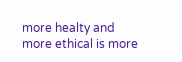more healty and
more ethical is more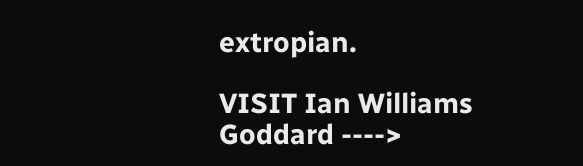extropian.

VISIT Ian Williams Goddard ---->